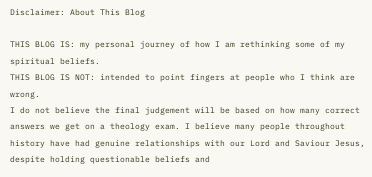Disclaimer: About This Blog

THIS BLOG IS: my personal journey of how I am rethinking some of my spiritual beliefs.
THIS BLOG IS NOT: intended to point fingers at people who I think are wrong.
I do not believe the final judgement will be based on how many correct answers we get on a theology exam. I believe many people throughout history have had genuine relationships with our Lord and Saviour Jesus, despite holding questionable beliefs and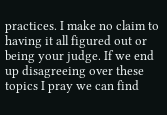practices. I make no claim to having it all figured out or being your judge. If we end up disagreeing over these topics I pray we can find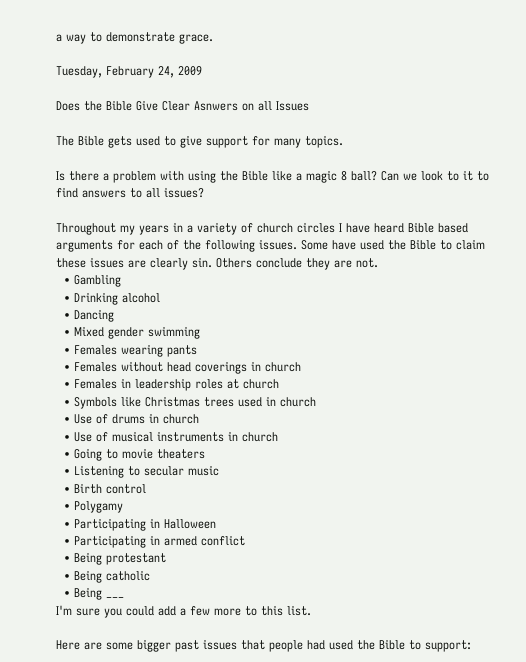a way to demonstrate grace.

Tuesday, February 24, 2009

Does the Bible Give Clear Asnwers on all Issues

The Bible gets used to give support for many topics.

Is there a problem with using the Bible like a magic 8 ball? Can we look to it to find answers to all issues?

Throughout my years in a variety of church circles I have heard Bible based arguments for each of the following issues. Some have used the Bible to claim these issues are clearly sin. Others conclude they are not.
  • Gambling
  • Drinking alcohol
  • Dancing
  • Mixed gender swimming
  • Females wearing pants
  • Females without head coverings in church
  • Females in leadership roles at church
  • Symbols like Christmas trees used in church
  • Use of drums in church
  • Use of musical instruments in church
  • Going to movie theaters
  • Listening to secular music
  • Birth control
  • Polygamy
  • Participating in Halloween
  • Participating in armed conflict
  • Being protestant
  • Being catholic
  • Being ___
I'm sure you could add a few more to this list.

Here are some bigger past issues that people had used the Bible to support: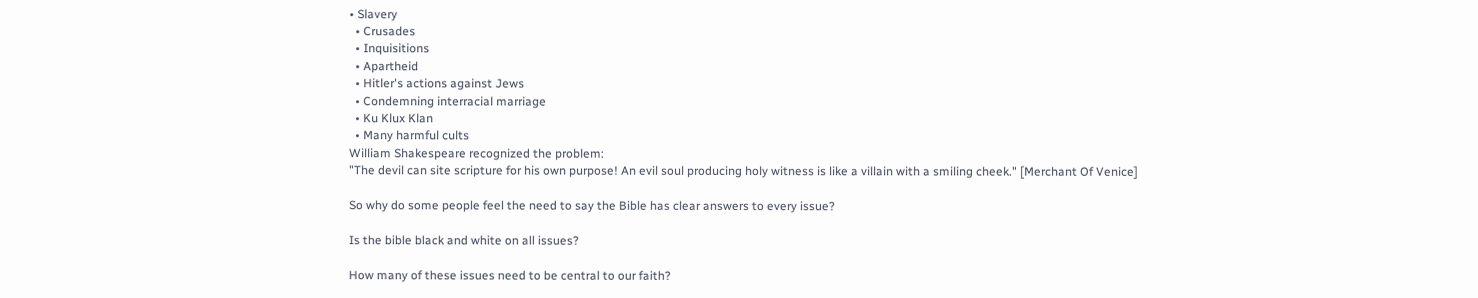• Slavery
  • Crusades
  • Inquisitions
  • Apartheid
  • Hitler's actions against Jews
  • Condemning interracial marriage
  • Ku Klux Klan
  • Many harmful cults
William Shakespeare recognized the problem:
"The devil can site scripture for his own purpose! An evil soul producing holy witness is like a villain with a smiling cheek." [Merchant Of Venice]

So why do some people feel the need to say the Bible has clear answers to every issue?

Is the bible black and white on all issues?

How many of these issues need to be central to our faith?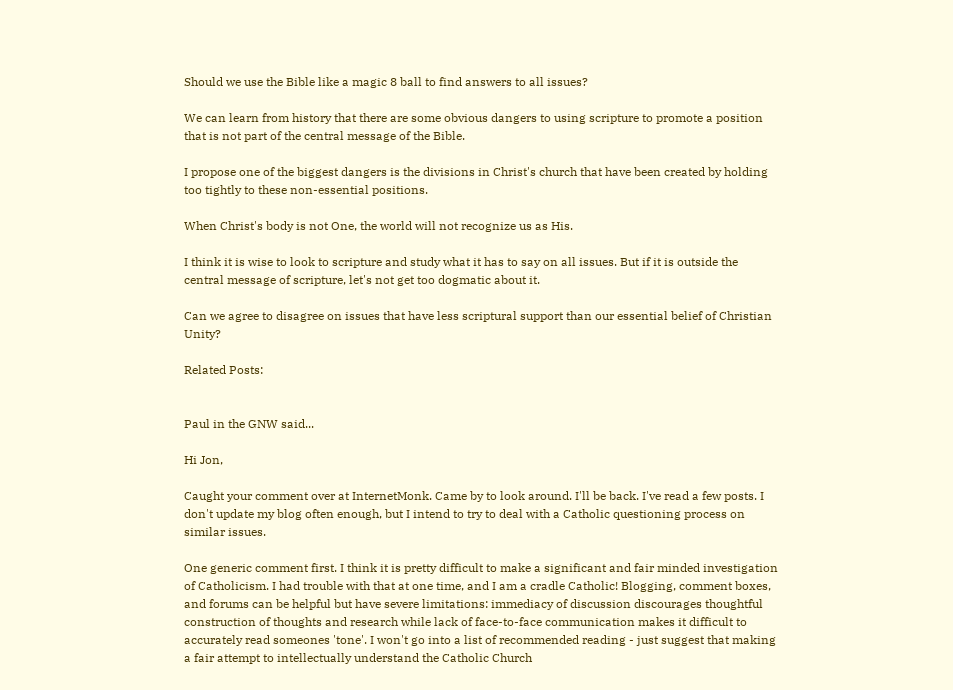Should we use the Bible like a magic 8 ball to find answers to all issues?

We can learn from history that there are some obvious dangers to using scripture to promote a position that is not part of the central message of the Bible.

I propose one of the biggest dangers is the divisions in Christ's church that have been created by holding too tightly to these non-essential positions.

When Christ's body is not One, the world will not recognize us as His.

I think it is wise to look to scripture and study what it has to say on all issues. But if it is outside the central message of scripture, let's not get too dogmatic about it.

Can we agree to disagree on issues that have less scriptural support than our essential belief of Christian Unity?

Related Posts:


Paul in the GNW said...

Hi Jon,

Caught your comment over at InternetMonk. Came by to look around. I'll be back. I've read a few posts. I don't update my blog often enough, but I intend to try to deal with a Catholic questioning process on similar issues.

One generic comment first. I think it is pretty difficult to make a significant and fair minded investigation of Catholicism. I had trouble with that at one time, and I am a cradle Catholic! Blogging, comment boxes, and forums can be helpful but have severe limitations: immediacy of discussion discourages thoughtful construction of thoughts and research while lack of face-to-face communication makes it difficult to accurately read someones 'tone'. I won't go into a list of recommended reading - just suggest that making a fair attempt to intellectually understand the Catholic Church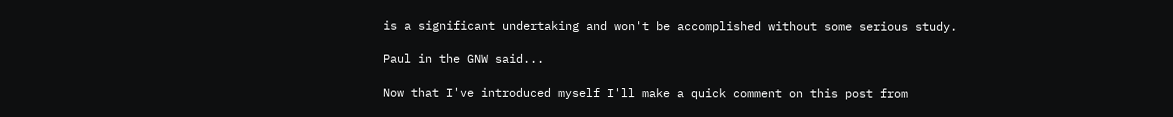is a significant undertaking and won't be accomplished without some serious study.

Paul in the GNW said...

Now that I've introduced myself I'll make a quick comment on this post from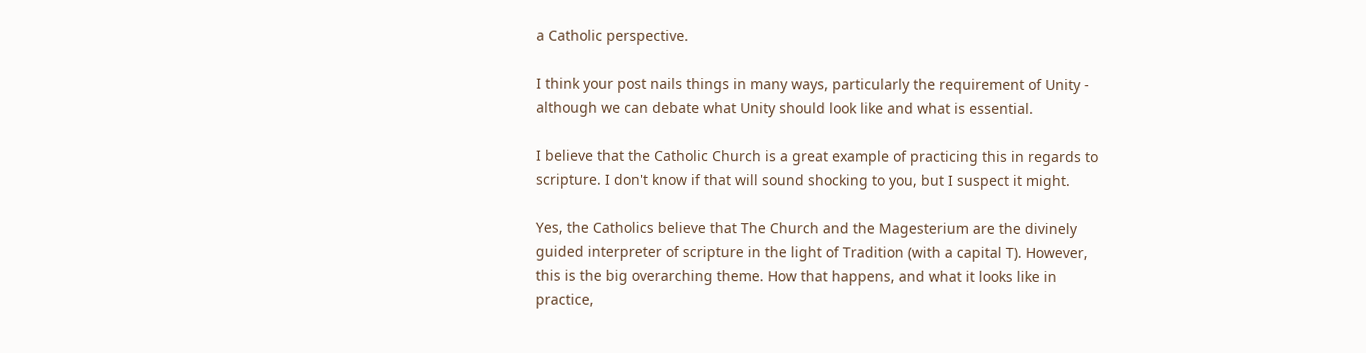a Catholic perspective.

I think your post nails things in many ways, particularly the requirement of Unity - although we can debate what Unity should look like and what is essential.

I believe that the Catholic Church is a great example of practicing this in regards to scripture. I don't know if that will sound shocking to you, but I suspect it might.

Yes, the Catholics believe that The Church and the Magesterium are the divinely guided interpreter of scripture in the light of Tradition (with a capital T). However, this is the big overarching theme. How that happens, and what it looks like in practice,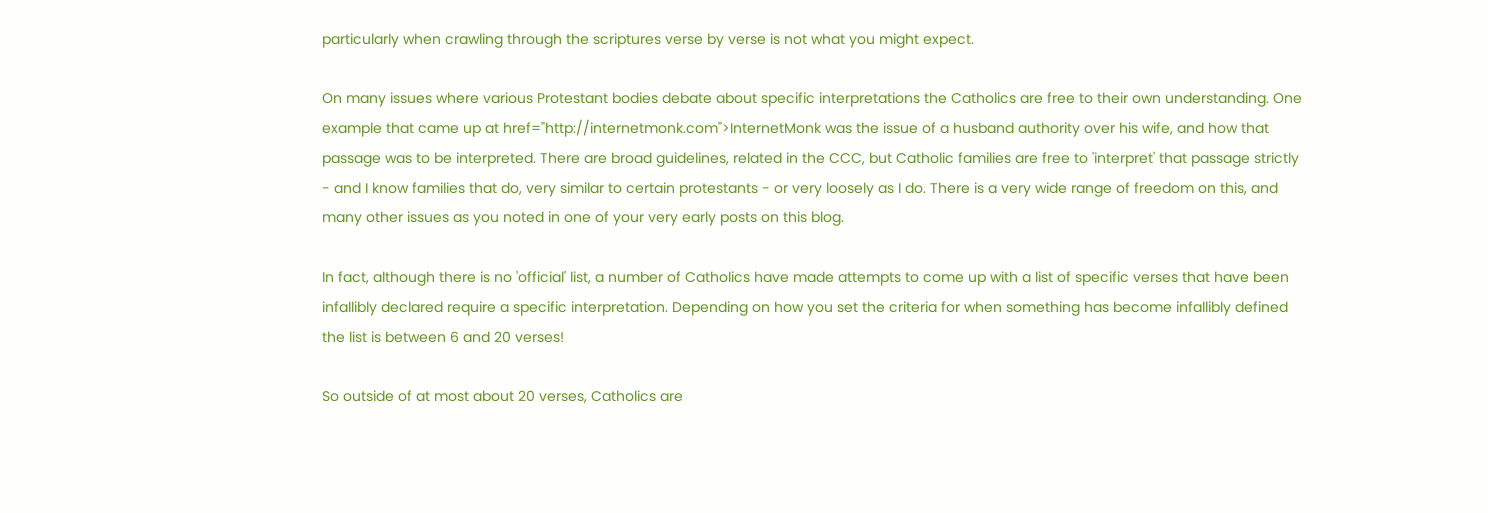particularly when crawling through the scriptures verse by verse is not what you might expect.

On many issues where various Protestant bodies debate about specific interpretations the Catholics are free to their own understanding. One example that came up at href="http://internetmonk.com">InternetMonk was the issue of a husband authority over his wife, and how that passage was to be interpreted. There are broad guidelines, related in the CCC, but Catholic families are free to 'interpret' that passage strictly - and I know families that do, very similar to certain protestants - or very loosely as I do. There is a very wide range of freedom on this, and many other issues as you noted in one of your very early posts on this blog.

In fact, although there is no 'official' list, a number of Catholics have made attempts to come up with a list of specific verses that have been infallibly declared require a specific interpretation. Depending on how you set the criteria for when something has become infallibly defined the list is between 6 and 20 verses!

So outside of at most about 20 verses, Catholics are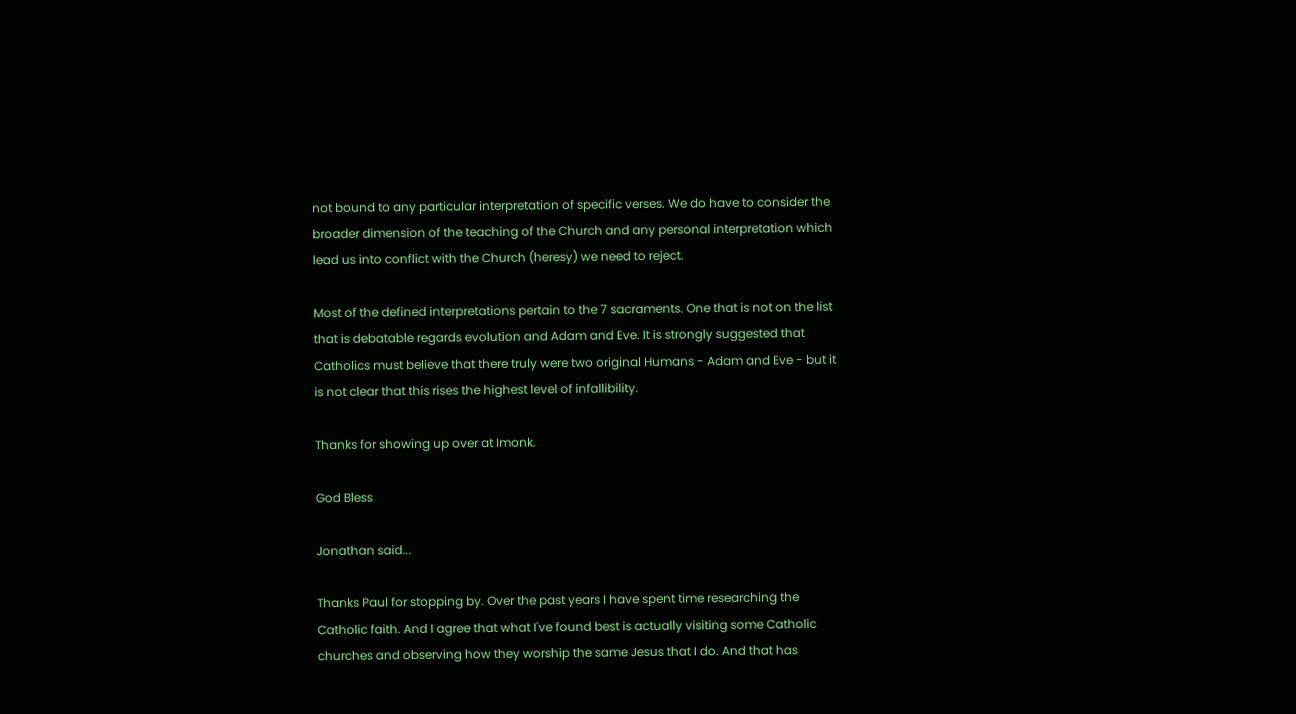not bound to any particular interpretation of specific verses. We do have to consider the broader dimension of the teaching of the Church and any personal interpretation which lead us into conflict with the Church (heresy) we need to reject.

Most of the defined interpretations pertain to the 7 sacraments. One that is not on the list that is debatable regards evolution and Adam and Eve. It is strongly suggested that Catholics must believe that there truly were two original Humans - Adam and Eve - but it is not clear that this rises the highest level of infallibility.

Thanks for showing up over at Imonk.

God Bless

Jonathan said...

Thanks Paul for stopping by. Over the past years I have spent time researching the Catholic faith. And I agree that what I've found best is actually visiting some Catholic churches and observing how they worship the same Jesus that I do. And that has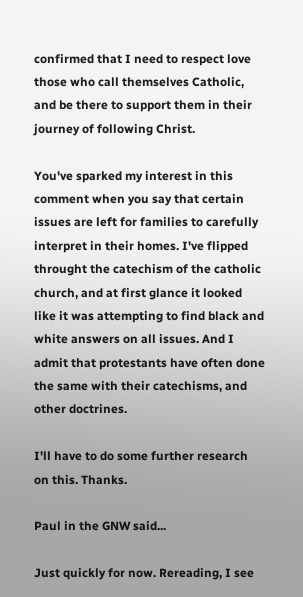confirmed that I need to respect love those who call themselves Catholic, and be there to support them in their journey of following Christ.

You've sparked my interest in this comment when you say that certain issues are left for families to carefully interpret in their homes. I've flipped throught the catechism of the catholic church, and at first glance it looked like it was attempting to find black and white answers on all issues. And I admit that protestants have often done the same with their catechisms, and other doctrines.

I'll have to do some further research on this. Thanks.

Paul in the GNW said...

Just quickly for now. Rereading, I see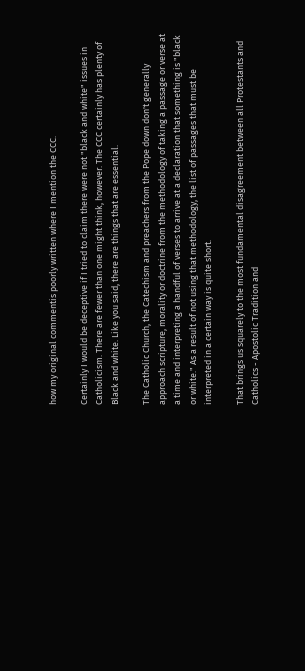how my original commentis poorly written where I mention the CCC.

Certainly I would be deceptive if I tried to claim there were not "black and white" issues in Catholicism. There are fewer than one might think, however. The CCC certainly has plenty of Black and white. Like you said, there are things that are essential.

The Catholic Church, the Catechism and preachers from the Pope down don't generally approach scripture, morality or doctrine from the methodology of taking a passage or verse at a time and interpreting a handful of verses to arrive at a declaration that something is "black or white." As a result of not using that methodology, the list of passages that must be interpreted in a certain way is quite short.

That brings us squarely to the most fundamental disagreement between all Protestants and Catholics - Apostolic Tradition and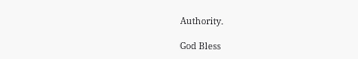Authority.

God Bless